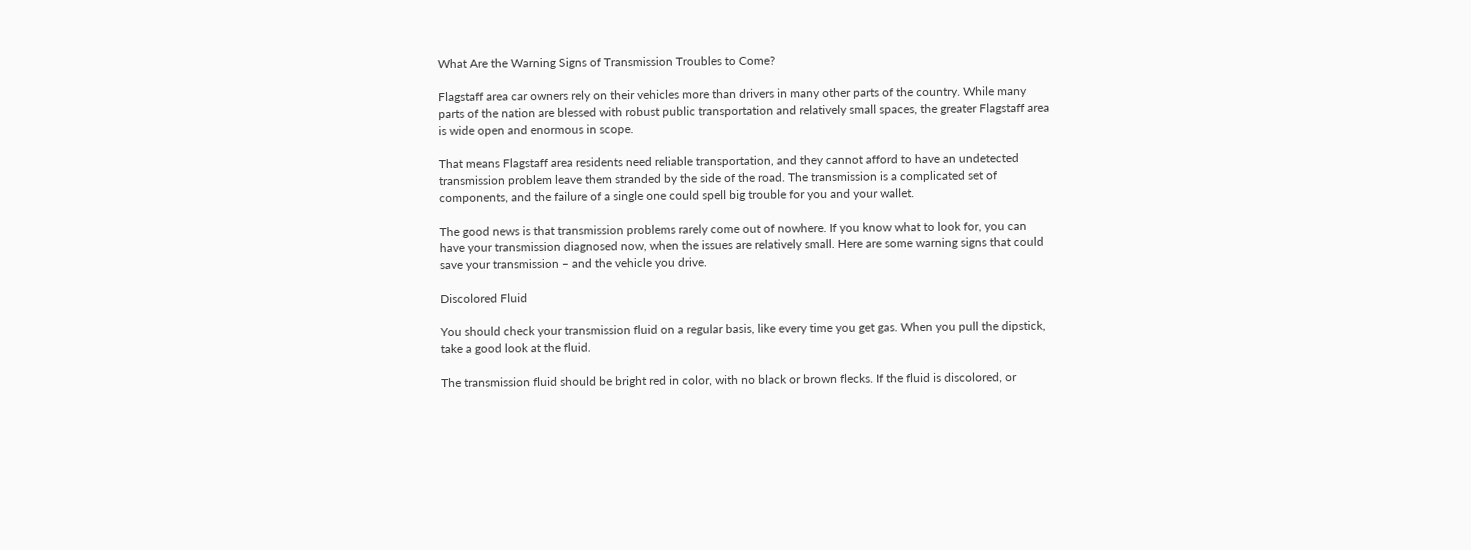What Are the Warning Signs of Transmission Troubles to Come?

Flagstaff area car owners rely on their vehicles more than drivers in many other parts of the country. While many parts of the nation are blessed with robust public transportation and relatively small spaces, the greater Flagstaff area is wide open and enormous in scope.

That means Flagstaff area residents need reliable transportation, and they cannot afford to have an undetected transmission problem leave them stranded by the side of the road. The transmission is a complicated set of components, and the failure of a single one could spell big trouble for you and your wallet.

The good news is that transmission problems rarely come out of nowhere. If you know what to look for, you can have your transmission diagnosed now, when the issues are relatively small. Here are some warning signs that could save your transmission – and the vehicle you drive.

Discolored Fluid

You should check your transmission fluid on a regular basis, like every time you get gas. When you pull the dipstick, take a good look at the fluid.

The transmission fluid should be bright red in color, with no black or brown flecks. If the fluid is discolored, or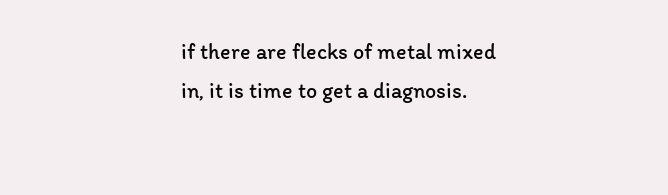if there are flecks of metal mixed in, it is time to get a diagnosis.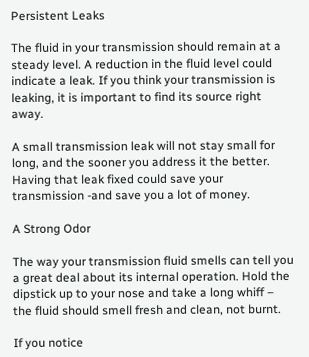Persistent Leaks

The fluid in your transmission should remain at a steady level. A reduction in the fluid level could indicate a leak. If you think your transmission is leaking, it is important to find its source right away.

A small transmission leak will not stay small for long, and the sooner you address it the better. Having that leak fixed could save your transmission -and save you a lot of money.

A Strong Odor

The way your transmission fluid smells can tell you a great deal about its internal operation. Hold the dipstick up to your nose and take a long whiff – the fluid should smell fresh and clean, not burnt.

If you notice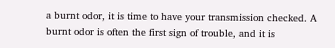a burnt odor, it is time to have your transmission checked. A burnt odor is often the first sign of trouble, and it is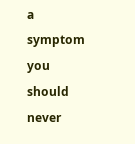a symptom you should never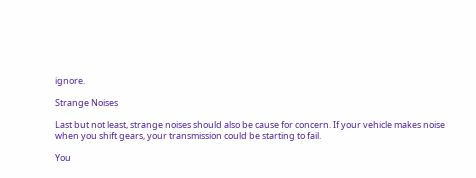ignore.

Strange Noises

Last but not least, strange noises should also be cause for concern. If your vehicle makes noise when you shift gears, your transmission could be starting to fail.

You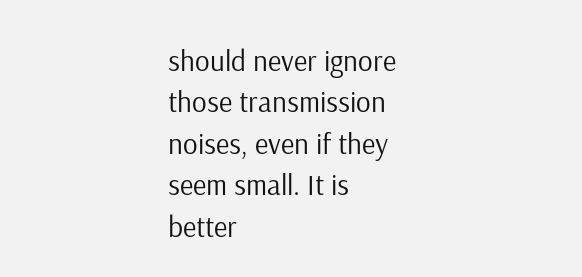should never ignore those transmission noises, even if they seem small. It is better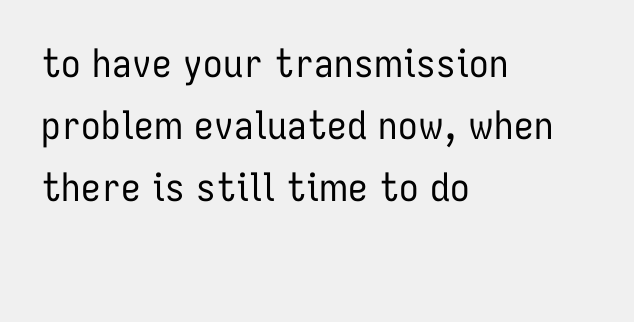to have your transmission problem evaluated now, when there is still time to do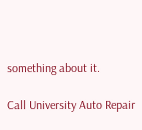something about it.

Call University Auto Repair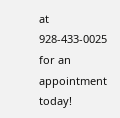at 928-433-0025 for an appointment today!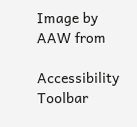Image by AAW from

Accessibility Toolbar